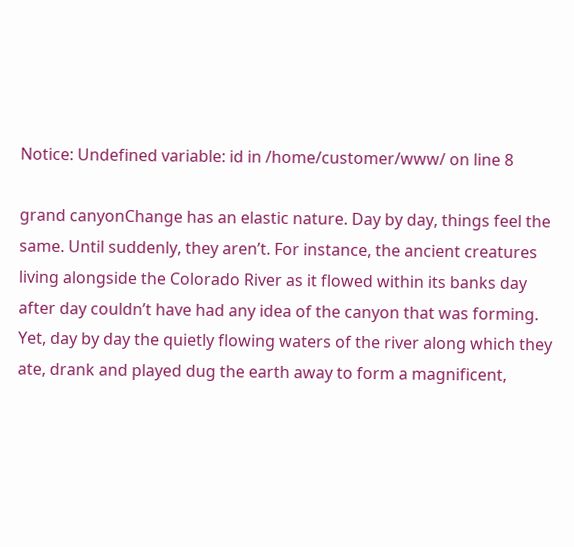Notice: Undefined variable: id in /home/customer/www/ on line 8

grand canyonChange has an elastic nature. Day by day, things feel the same. Until suddenly, they aren’t. For instance, the ancient creatures living alongside the Colorado River as it flowed within its banks day after day couldn’t have had any idea of the canyon that was forming. Yet, day by day the quietly flowing waters of the river along which they ate, drank and played dug the earth away to form a magnificent,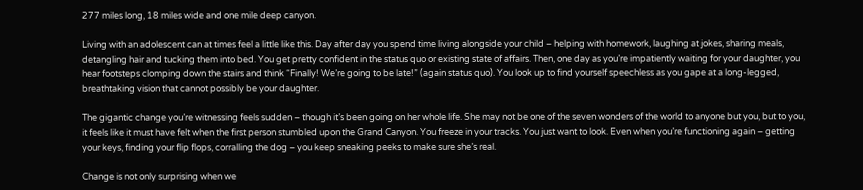277 miles long, 18 miles wide and one mile deep canyon.

Living with an adolescent can at times feel a little like this. Day after day you spend time living alongside your child – helping with homework, laughing at jokes, sharing meals, detangling hair and tucking them into bed. You get pretty confident in the status quo or existing state of affairs. Then, one day as you’re impatiently waiting for your daughter, you hear footsteps clomping down the stairs and think “Finally! We’re going to be late!” (again status quo). You look up to find yourself speechless as you gape at a long-legged, breathtaking vision that cannot possibly be your daughter.

The gigantic change you’re witnessing feels sudden – though it’s been going on her whole life. She may not be one of the seven wonders of the world to anyone but you, but to you, it feels like it must have felt when the first person stumbled upon the Grand Canyon. You freeze in your tracks. You just want to look. Even when you’re functioning again – getting your keys, finding your flip flops, corralling the dog – you keep sneaking peeks to make sure she’s real.

Change is not only surprising when we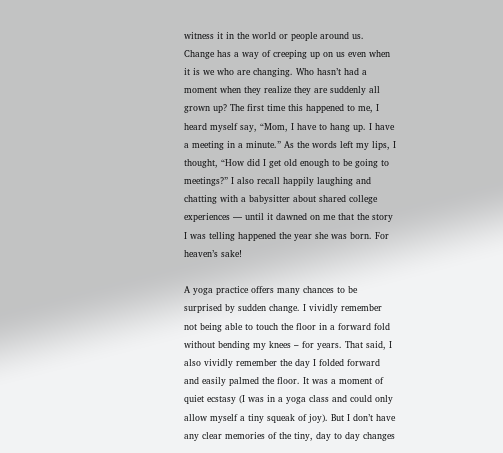witness it in the world or people around us. Change has a way of creeping up on us even when it is we who are changing. Who hasn’t had a moment when they realize they are suddenly all grown up? The first time this happened to me, I heard myself say, “Mom, I have to hang up. I have a meeting in a minute.” As the words left my lips, I thought, “How did I get old enough to be going to meetings?” I also recall happily laughing and chatting with a babysitter about shared college experiences — until it dawned on me that the story I was telling happened the year she was born. For heaven’s sake!

A yoga practice offers many chances to be surprised by sudden change. I vividly remember not being able to touch the floor in a forward fold without bending my knees – for years. That said, I also vividly remember the day I folded forward and easily palmed the floor. It was a moment of quiet ecstasy (I was in a yoga class and could only allow myself a tiny squeak of joy). But I don’t have any clear memories of the tiny, day to day changes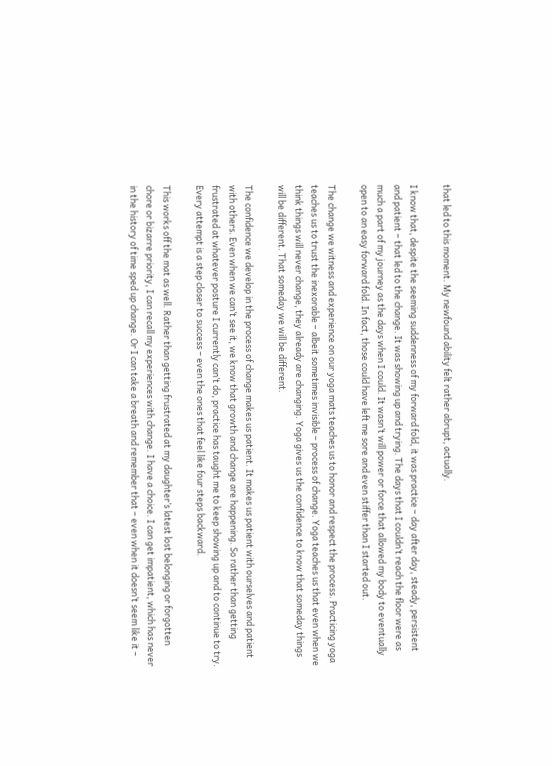that led to this moment. My newfound ability felt rather abrupt, actually.

I know that, despite the seeming suddenness of my forward fold, it was practice – day after day, steady, persistent and patient – that led to the change. It was showing up and trying. The days that I couldn’t reach the floor were as much a part of my journey as the days when I could. It wasn’t will power or force that allowed my body to eventually open to an easy forward fold. In fact, those could have left me sore and even stiffer than I started out.

The change we witness and experience on our yoga mats teaches us to honor and respect the process. Practicing yoga teaches us to trust the inexorable – albeit sometimes invisible – process of change. Yoga teaches us that even when we think things will never change, they already are changing. Yoga gives us the confidence to know that someday things will be different. That someday we will be different.

The confidence we develop in the process of change makes us patient. It makes us patient with ourselves and patient with others. Even when we can’t see it, we know that growth and change are happening. So rather than getting frustrated at whatever posture I currently can’t do, practice has taught me to keep showing up and to continue to try. Every attempt is a step closer to success – even the ones that feel like four steps backward.

This works off the mat as well. Rather than getting frustrated at my daughter’s latest lost belonging or forgotten chore or bizarre priority, I can recall my experiences with change. I have a choice. I can get impatient, which has never in the history of time sped up change. Or I can take a breath and remember that – even when it doesn’t seem like it –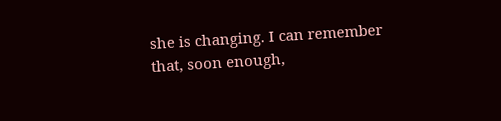she is changing. I can remember that, soon enough,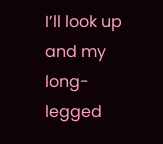I’ll look up and my long-legged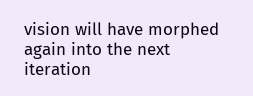vision will have morphed again into the next iteration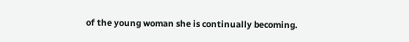of the young woman she is continually becoming.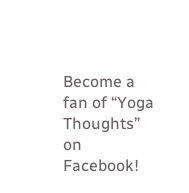Become a fan of “Yoga Thoughts” on Facebook!